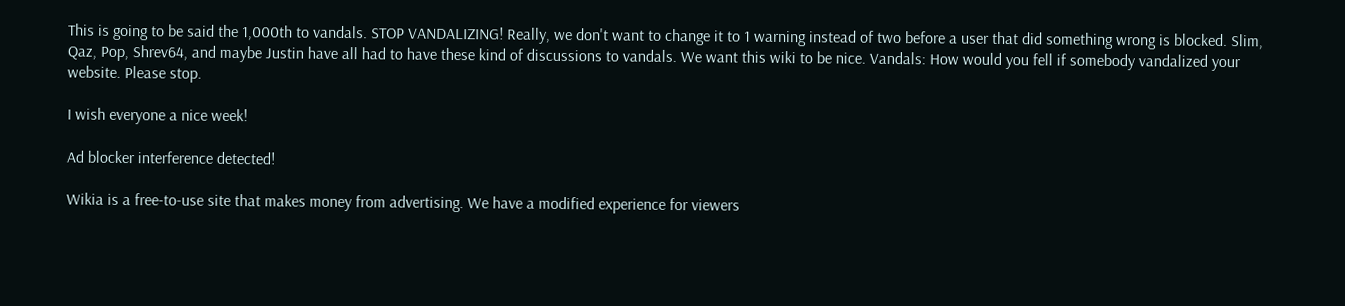This is going to be said the 1,000th to vandals. STOP VANDALIZING! Really, we don't want to change it to 1 warning instead of two before a user that did something wrong is blocked. Slim, Qaz, Pop, Shrev64, and maybe Justin have all had to have these kind of discussions to vandals. We want this wiki to be nice. Vandals: How would you fell if somebody vandalized your website. Please stop.

I wish everyone a nice week!

Ad blocker interference detected!

Wikia is a free-to-use site that makes money from advertising. We have a modified experience for viewers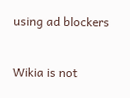using ad blockers

Wikia is not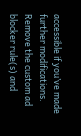accessible if you’ve made further modifications. Remove the custom ad blocker rule(s) and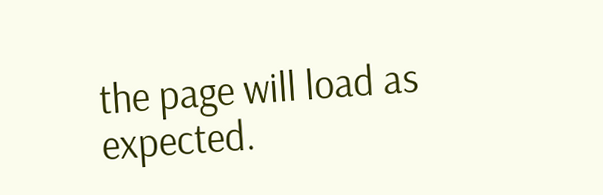the page will load as expected.